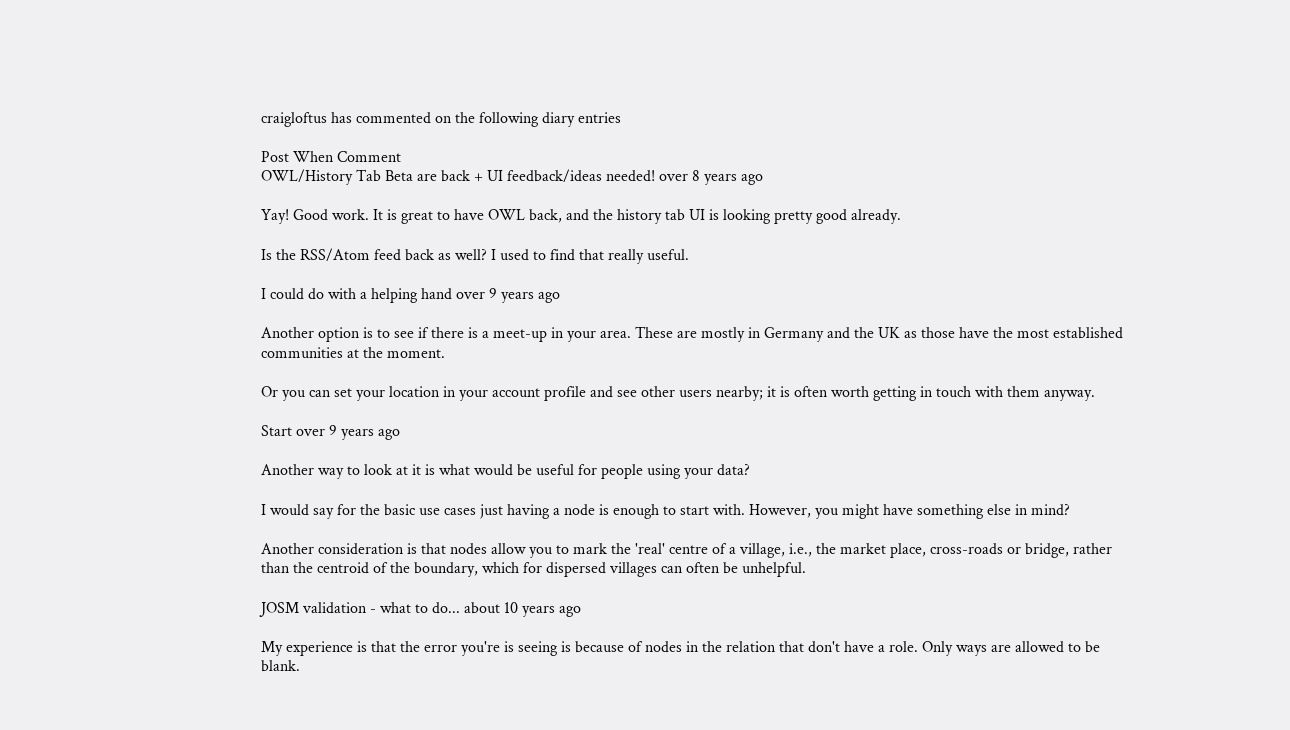craigloftus has commented on the following diary entries

Post When Comment
OWL/History Tab Beta are back + UI feedback/ideas needed! over 8 years ago

Yay! Good work. It is great to have OWL back, and the history tab UI is looking pretty good already.

Is the RSS/Atom feed back as well? I used to find that really useful.

I could do with a helping hand over 9 years ago

Another option is to see if there is a meet-up in your area. These are mostly in Germany and the UK as those have the most established communities at the moment.

Or you can set your location in your account profile and see other users nearby; it is often worth getting in touch with them anyway.

Start over 9 years ago

Another way to look at it is what would be useful for people using your data?

I would say for the basic use cases just having a node is enough to start with. However, you might have something else in mind?

Another consideration is that nodes allow you to mark the 'real' centre of a village, i.e., the market place, cross-roads or bridge, rather than the centroid of the boundary, which for dispersed villages can often be unhelpful.

JOSM validation - what to do... about 10 years ago

My experience is that the error you're is seeing is because of nodes in the relation that don't have a role. Only ways are allowed to be blank.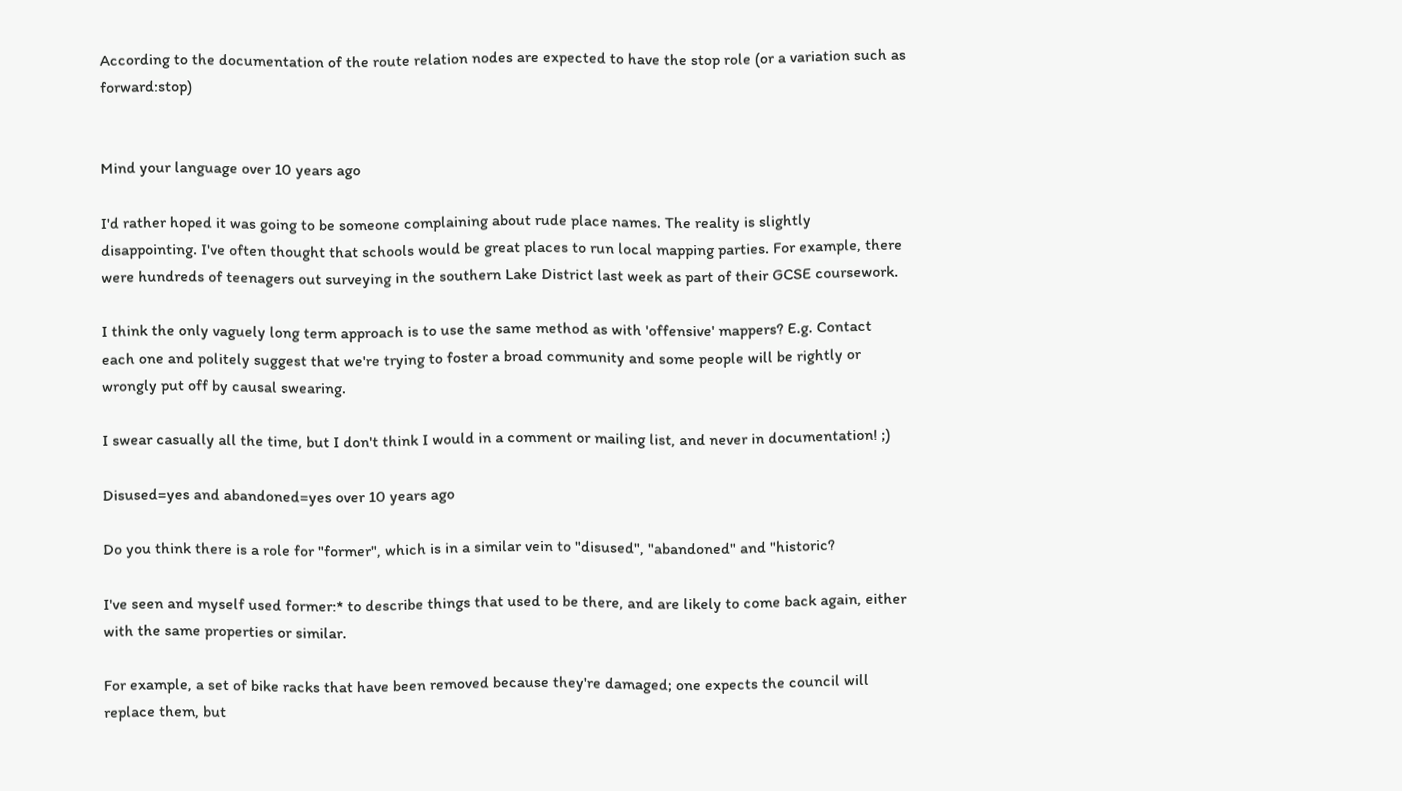According to the documentation of the route relation nodes are expected to have the stop role (or a variation such as forward:stop)


Mind your language over 10 years ago

I'd rather hoped it was going to be someone complaining about rude place names. The reality is slightly disappointing. I've often thought that schools would be great places to run local mapping parties. For example, there were hundreds of teenagers out surveying in the southern Lake District last week as part of their GCSE coursework.

I think the only vaguely long term approach is to use the same method as with 'offensive' mappers? E.g. Contact each one and politely suggest that we're trying to foster a broad community and some people will be rightly or wrongly put off by causal swearing.

I swear casually all the time, but I don't think I would in a comment or mailing list, and never in documentation! ;)

Disused=yes and abandoned=yes over 10 years ago

Do you think there is a role for "former", which is in a similar vein to "disused", "abandoned" and "historic?

I've seen and myself used former:* to describe things that used to be there, and are likely to come back again, either with the same properties or similar.

For example, a set of bike racks that have been removed because they're damaged; one expects the council will replace them, but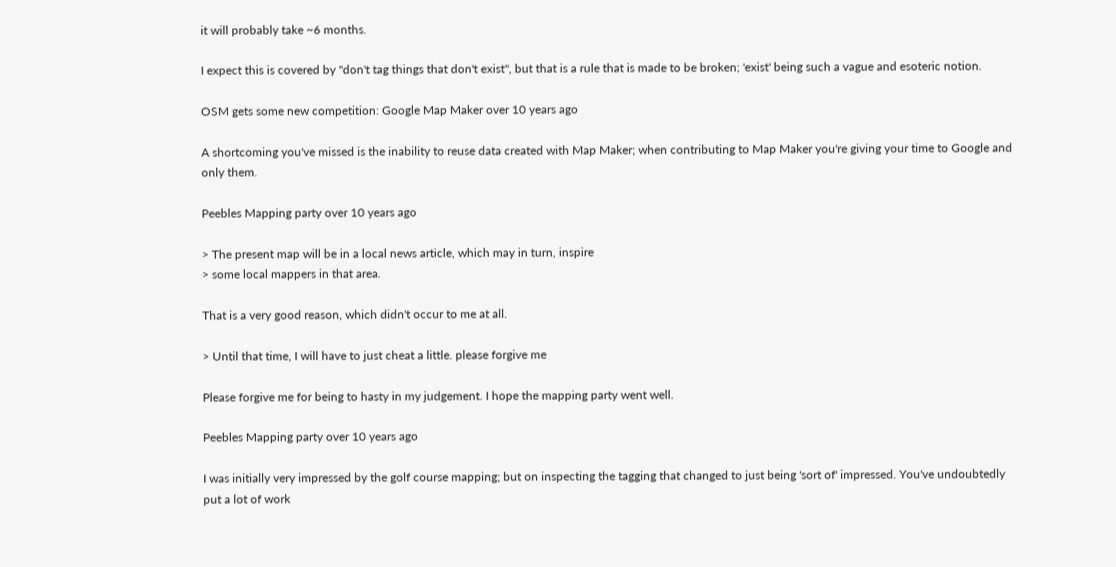it will probably take ~6 months.

I expect this is covered by "don't tag things that don't exist", but that is a rule that is made to be broken; 'exist' being such a vague and esoteric notion.

OSM gets some new competition: Google Map Maker over 10 years ago

A shortcoming you've missed is the inability to reuse data created with Map Maker; when contributing to Map Maker you're giving your time to Google and only them.

Peebles Mapping party over 10 years ago

> The present map will be in a local news article, which may in turn, inspire
> some local mappers in that area.

That is a very good reason, which didn't occur to me at all.

> Until that time, I will have to just cheat a little. please forgive me

Please forgive me for being to hasty in my judgement. I hope the mapping party went well.

Peebles Mapping party over 10 years ago

I was initially very impressed by the golf course mapping; but on inspecting the tagging that changed to just being 'sort of' impressed. You've undoubtedly put a lot of work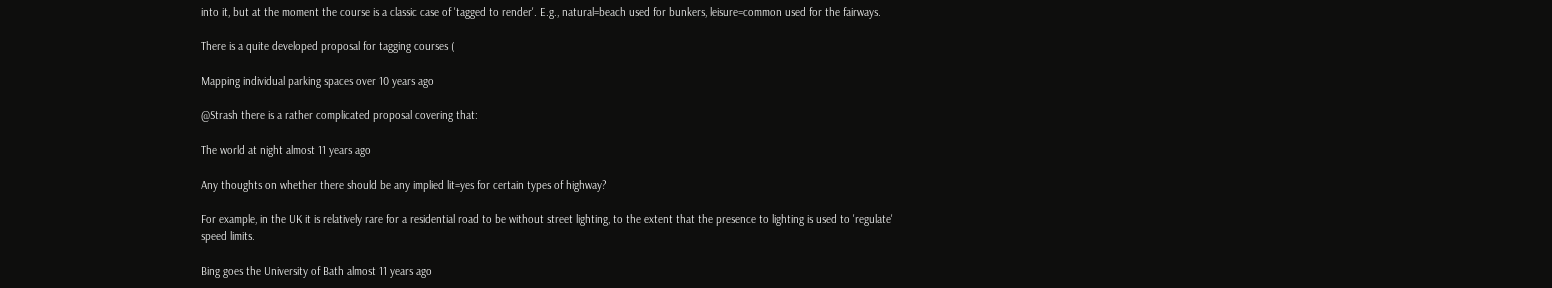into it, but at the moment the course is a classic case of 'tagged to render'. E.g., natural=beach used for bunkers, leisure=common used for the fairways.

There is a quite developed proposal for tagging courses (

Mapping individual parking spaces over 10 years ago

@Strash there is a rather complicated proposal covering that:

The world at night almost 11 years ago

Any thoughts on whether there should be any implied lit=yes for certain types of highway?

For example, in the UK it is relatively rare for a residential road to be without street lighting, to the extent that the presence to lighting is used to 'regulate' speed limits.

Bing goes the University of Bath almost 11 years ago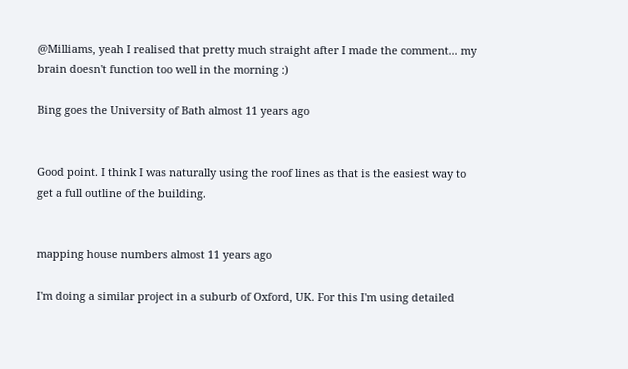@Milliams, yeah I realised that pretty much straight after I made the comment... my brain doesn't function too well in the morning :)

Bing goes the University of Bath almost 11 years ago


Good point. I think I was naturally using the roof lines as that is the easiest way to get a full outline of the building.


mapping house numbers almost 11 years ago

I'm doing a similar project in a suburb of Oxford, UK. For this I'm using detailed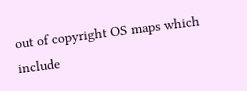out of copyright OS maps which include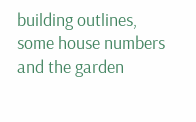building outlines, some house numbers and the garden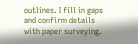outlines. I fill in gaps and confirm details with paper surveying.